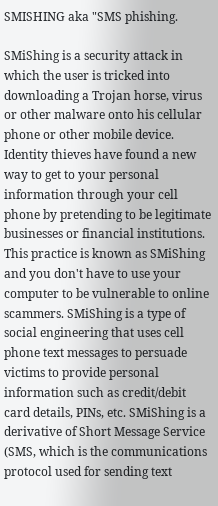SMISHING aka "SMS phishing.

SMiShing is a security attack in which the user is tricked into downloading a Trojan horse, virus or other malware onto his cellular phone or other mobile device. Identity thieves have found a new way to get to your personal information through your cell phone by pretending to be legitimate businesses or financial institutions. This practice is known as SMiShing and you don't have to use your computer to be vulnerable to online scammers. SMiShing is a type of social engineering that uses cell phone text messages to persuade victims to provide personal information such as credit/debit card details, PINs, etc. SMiShing is a derivative of Short Message Service (SMS, which is the communications protocol used for sending text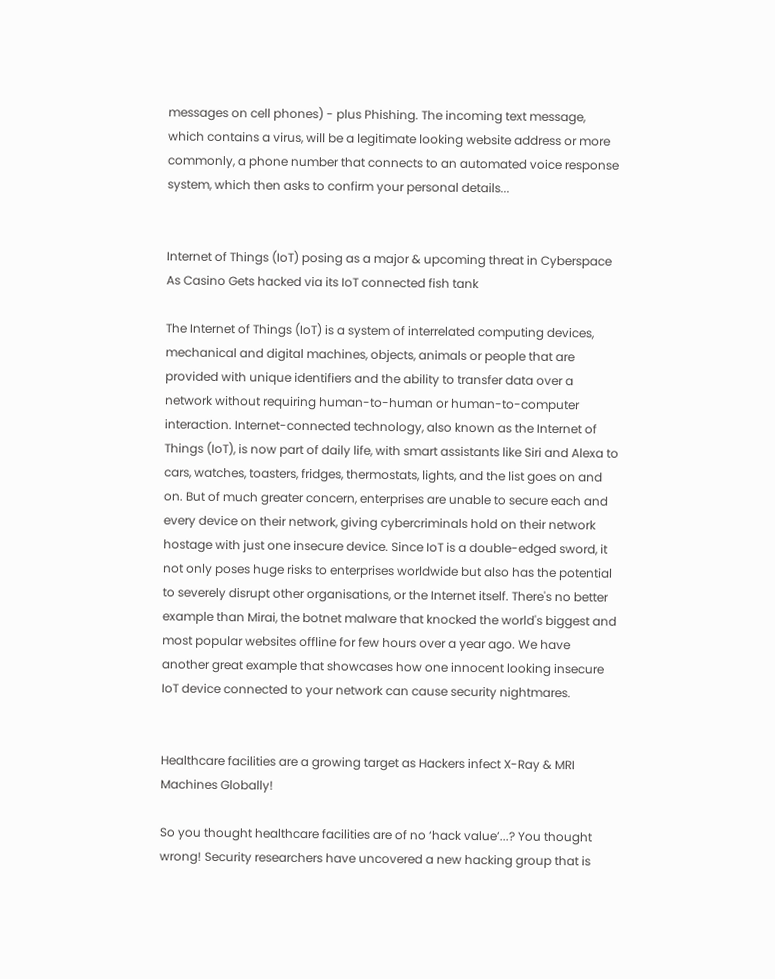messages on cell phones) - plus Phishing. The incoming text message, which contains a virus, will be a legitimate looking website address or more commonly, a phone number that connects to an automated voice response system, which then asks to confirm your personal details...


Internet of Things (IoT) posing as a major & upcoming threat in Cyberspace As Casino Gets hacked via its IoT connected fish tank

The Internet of Things (IoT) is a system of interrelated computing devices, mechanical and digital machines, objects, animals or people that are provided with unique identifiers and the ability to transfer data over a network without requiring human-to-human or human-to-computer interaction. Internet-connected technology, also known as the Internet of Things (IoT), is now part of daily life, with smart assistants like Siri and Alexa to cars, watches, toasters, fridges, thermostats, lights, and the list goes on and on. But of much greater concern, enterprises are unable to secure each and every device on their network, giving cybercriminals hold on their network hostage with just one insecure device. Since IoT is a double-edged sword, it not only poses huge risks to enterprises worldwide but also has the potential to severely disrupt other organisations, or the Internet itself. There's no better example than Mirai, the botnet malware that knocked the world's biggest and most popular websites offline for few hours over a year ago. We have another great example that showcases how one innocent looking insecure IoT device connected to your network can cause security nightmares.


Healthcare facilities are a growing target as Hackers infect X-Ray & MRI Machines Globally!

So you thought healthcare facilities are of no ‘hack value’...? You thought wrong! Security researchers have uncovered a new hacking group that is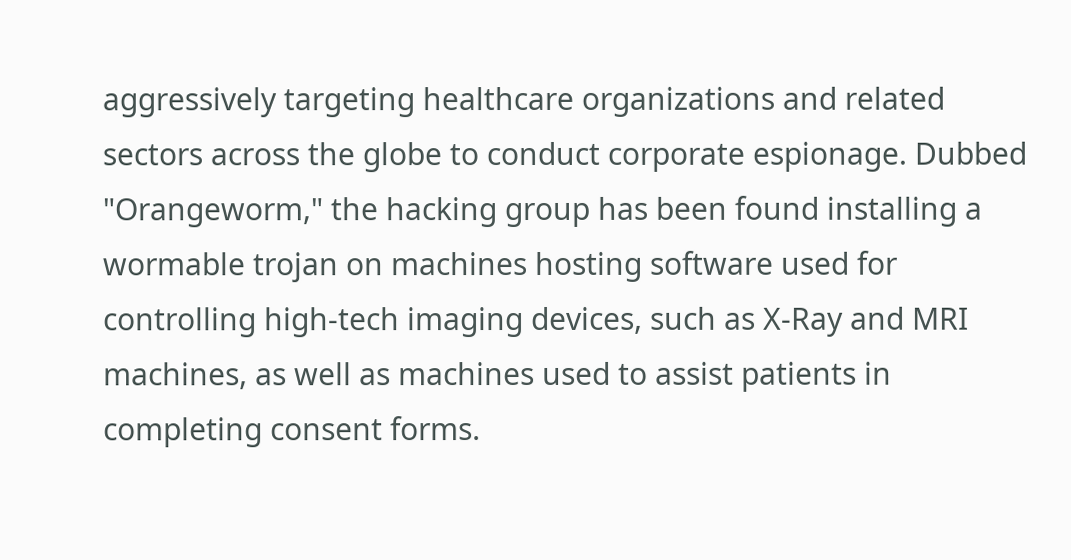aggressively targeting healthcare organizations and related sectors across the globe to conduct corporate espionage. Dubbed "Orangeworm," the hacking group has been found installing a wormable trojan on machines hosting software used for controlling high-tech imaging devices, such as X-Ray and MRI machines, as well as machines used to assist patients in completing consent forms.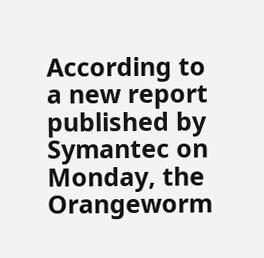According to a new report published by Symantec on Monday, the Orangeworm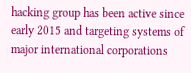hacking group has been active since early 2015 and targeting systems of major international corporations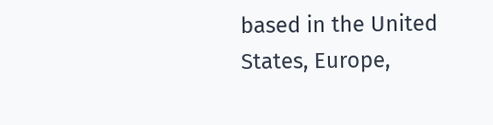based in the United States, Europe,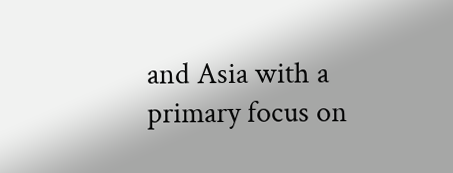and Asia with a primary focus on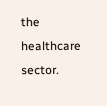the healthcare sector.